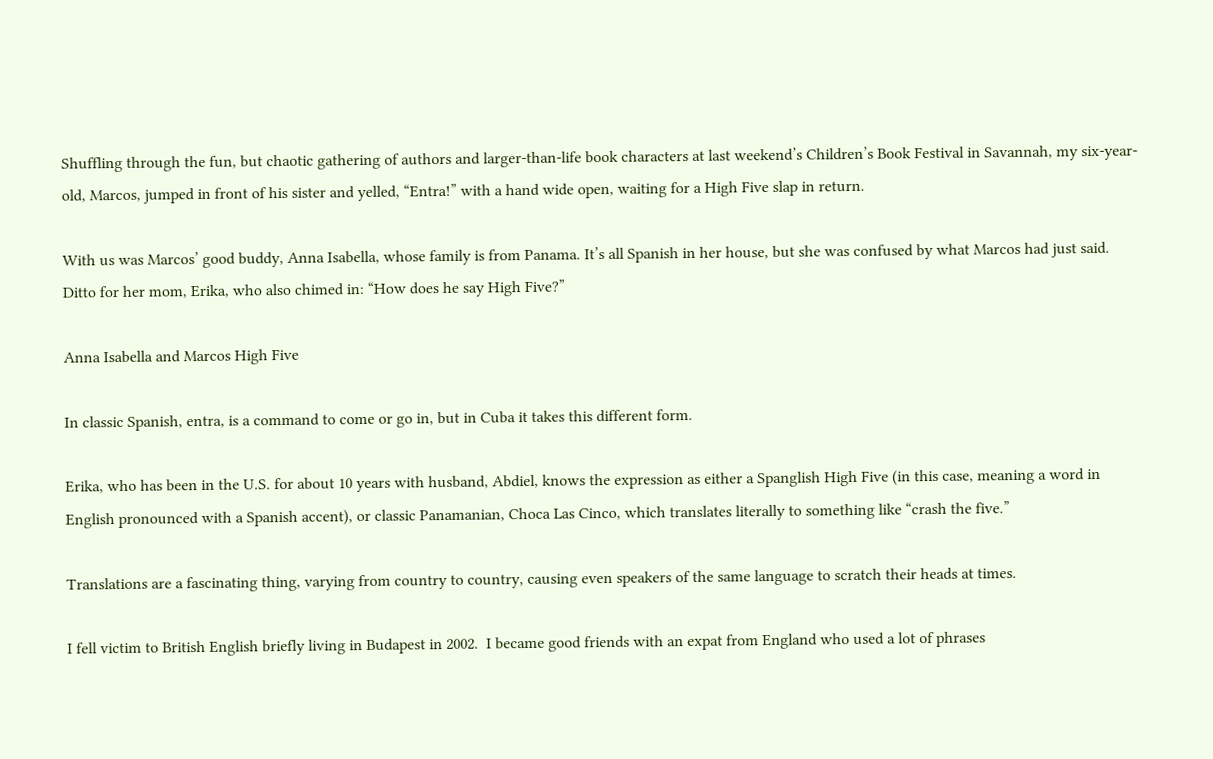Shuffling through the fun, but chaotic gathering of authors and larger-than-life book characters at last weekend’s Children’s Book Festival in Savannah, my six-year-old, Marcos, jumped in front of his sister and yelled, “Entra!” with a hand wide open, waiting for a High Five slap in return.

With us was Marcos’ good buddy, Anna Isabella, whose family is from Panama. It’s all Spanish in her house, but she was confused by what Marcos had just said. Ditto for her mom, Erika, who also chimed in: “How does he say High Five?”

Anna Isabella and Marcos High Five

In classic Spanish, entra, is a command to come or go in, but in Cuba it takes this different form.

Erika, who has been in the U.S. for about 10 years with husband, Abdiel, knows the expression as either a Spanglish High Five (in this case, meaning a word in English pronounced with a Spanish accent), or classic Panamanian, Choca Las Cinco, which translates literally to something like “crash the five.”

Translations are a fascinating thing, varying from country to country, causing even speakers of the same language to scratch their heads at times.

I fell victim to British English briefly living in Budapest in 2002.  I became good friends with an expat from England who used a lot of phrases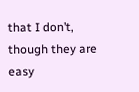that I don’t, though they are easy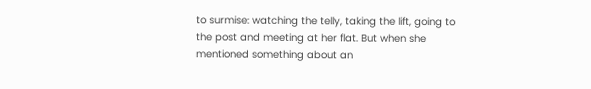to surmise: watching the telly, taking the lift, going to the post and meeting at her flat. But when she mentioned something about an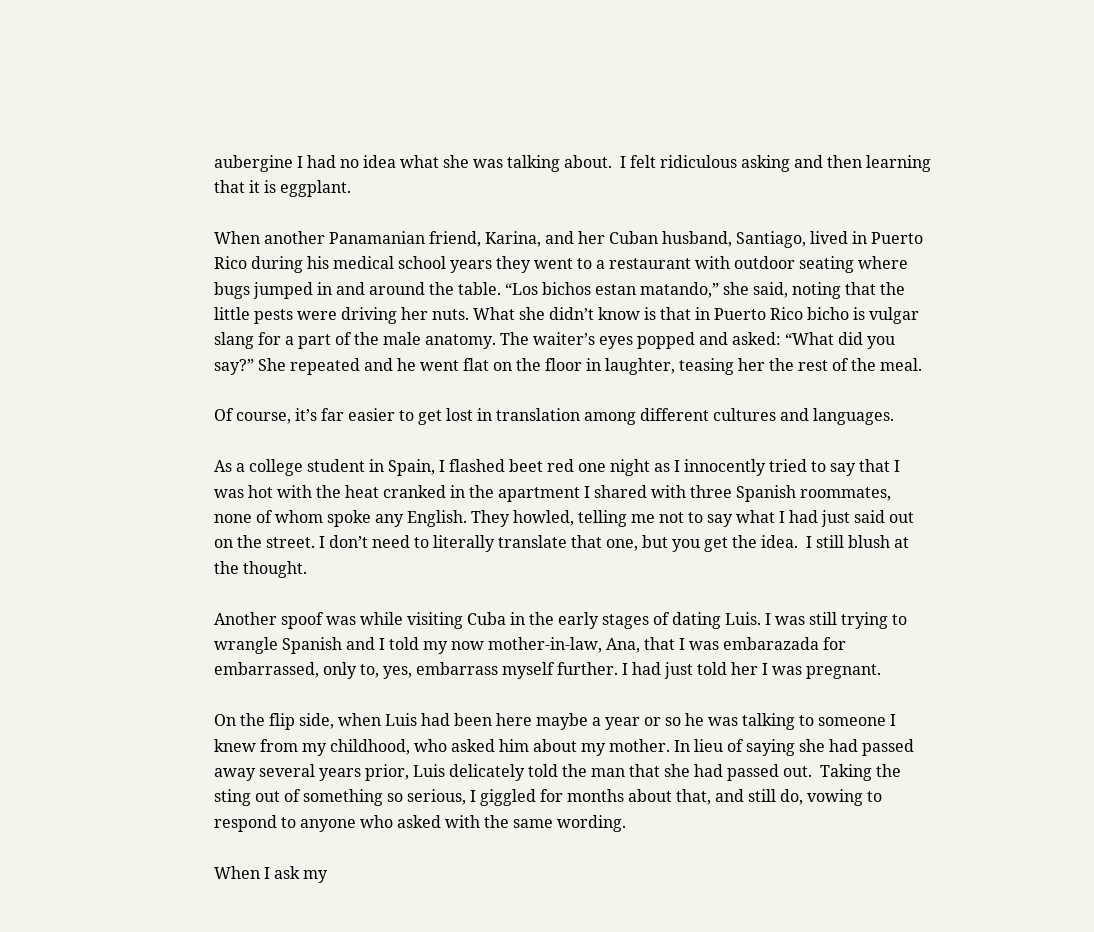aubergine I had no idea what she was talking about.  I felt ridiculous asking and then learning that it is eggplant.

When another Panamanian friend, Karina, and her Cuban husband, Santiago, lived in Puerto Rico during his medical school years they went to a restaurant with outdoor seating where bugs jumped in and around the table. “Los bichos estan matando,” she said, noting that the little pests were driving her nuts. What she didn’t know is that in Puerto Rico bicho is vulgar slang for a part of the male anatomy. The waiter’s eyes popped and asked: “What did you say?” She repeated and he went flat on the floor in laughter, teasing her the rest of the meal.

Of course, it’s far easier to get lost in translation among different cultures and languages.

As a college student in Spain, I flashed beet red one night as I innocently tried to say that I was hot with the heat cranked in the apartment I shared with three Spanish roommates, none of whom spoke any English. They howled, telling me not to say what I had just said out on the street. I don’t need to literally translate that one, but you get the idea.  I still blush at the thought.

Another spoof was while visiting Cuba in the early stages of dating Luis. I was still trying to wrangle Spanish and I told my now mother-in-law, Ana, that I was embarazada for embarrassed, only to, yes, embarrass myself further. I had just told her I was pregnant.

On the flip side, when Luis had been here maybe a year or so he was talking to someone I knew from my childhood, who asked him about my mother. In lieu of saying she had passed away several years prior, Luis delicately told the man that she had passed out.  Taking the sting out of something so serious, I giggled for months about that, and still do, vowing to respond to anyone who asked with the same wording.

When I ask my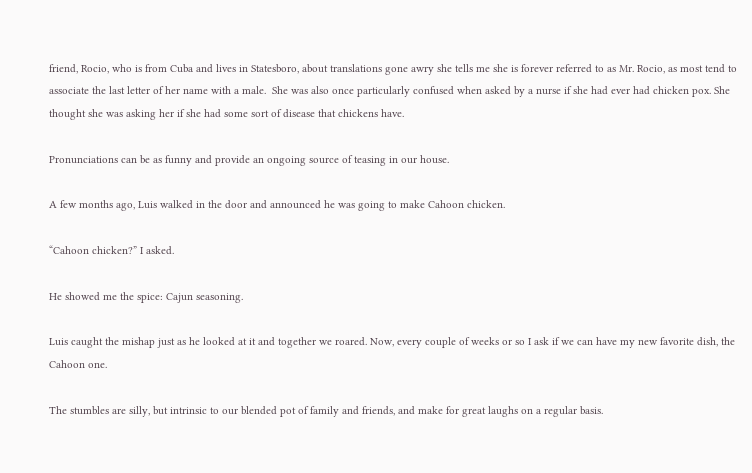friend, Rocio, who is from Cuba and lives in Statesboro, about translations gone awry she tells me she is forever referred to as Mr. Rocio, as most tend to associate the last letter of her name with a male.  She was also once particularly confused when asked by a nurse if she had ever had chicken pox. She thought she was asking her if she had some sort of disease that chickens have.

Pronunciations can be as funny and provide an ongoing source of teasing in our house.

A few months ago, Luis walked in the door and announced he was going to make Cahoon chicken.

“Cahoon chicken?” I asked.

He showed me the spice: Cajun seasoning.

Luis caught the mishap just as he looked at it and together we roared. Now, every couple of weeks or so I ask if we can have my new favorite dish, the Cahoon one.

The stumbles are silly, but intrinsic to our blended pot of family and friends, and make for great laughs on a regular basis.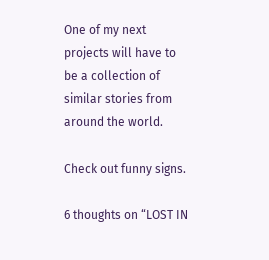One of my next projects will have to be a collection of similar stories from around the world.

Check out funny signs.

6 thoughts on “LOST IN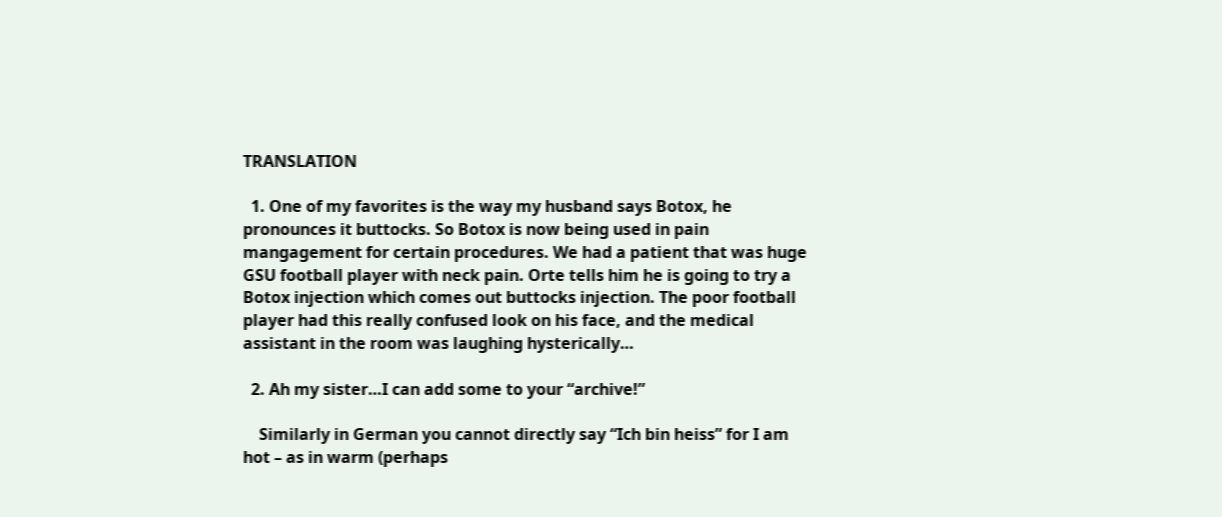TRANSLATION

  1. One of my favorites is the way my husband says Botox, he pronounces it buttocks. So Botox is now being used in pain mangagement for certain procedures. We had a patient that was huge GSU football player with neck pain. Orte tells him he is going to try a Botox injection which comes out buttocks injection. The poor football player had this really confused look on his face, and the medical assistant in the room was laughing hysterically…

  2. Ah my sister…I can add some to your “archive!”

    Similarly in German you cannot directly say “Ich bin heiss” for I am hot – as in warm (perhaps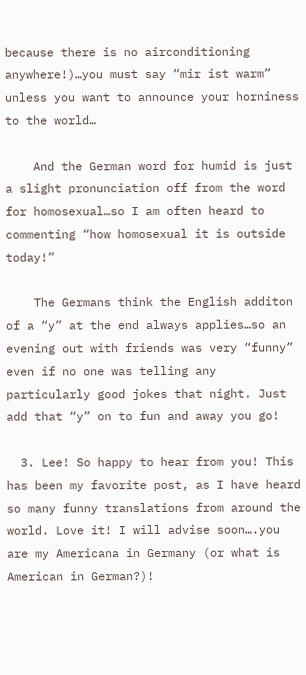because there is no airconditioning anywhere!)…you must say “mir ist warm” unless you want to announce your horniness to the world…

    And the German word for humid is just a slight pronunciation off from the word for homosexual…so I am often heard to commenting “how homosexual it is outside today!”

    The Germans think the English additon of a “y” at the end always applies…so an evening out with friends was very “funny” even if no one was telling any particularly good jokes that night. Just add that “y” on to fun and away you go!

  3. Lee! So happy to hear from you! This has been my favorite post, as I have heard so many funny translations from around the world. Love it! I will advise soon….you are my Americana in Germany (or what is American in German?)!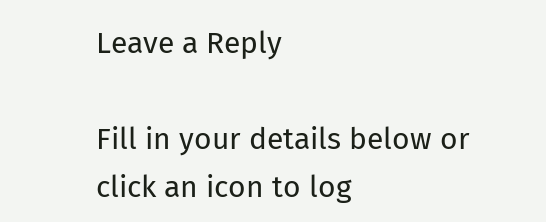Leave a Reply

Fill in your details below or click an icon to log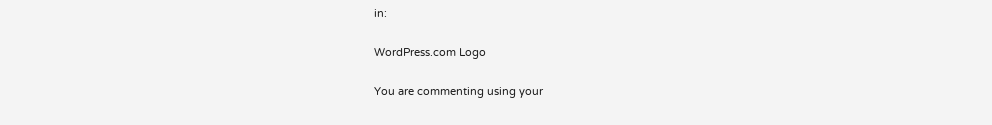in:

WordPress.com Logo

You are commenting using your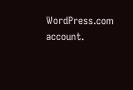WordPress.com account.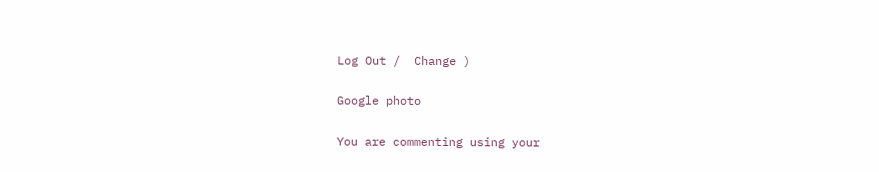Log Out /  Change )

Google photo

You are commenting using your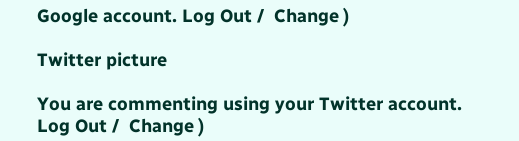Google account. Log Out /  Change )

Twitter picture

You are commenting using your Twitter account. Log Out /  Change )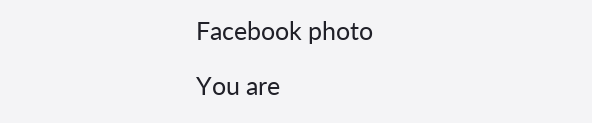Facebook photo

You are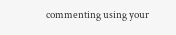commenting using your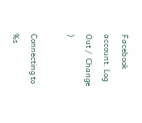Facebook account. Log Out /  Change )

Connecting to %s